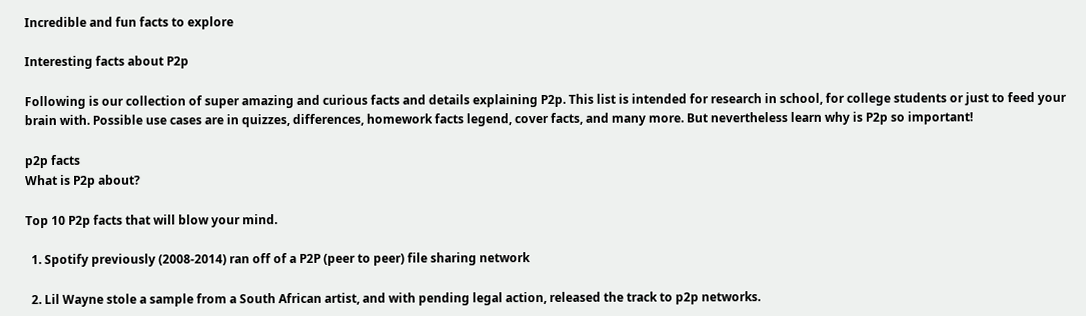Incredible and fun facts to explore

Interesting facts about P2p

Following is our collection of super amazing and curious facts and details explaining P2p. This list is intended for research in school, for college students or just to feed your brain with. Possible use cases are in quizzes, differences, homework facts legend, cover facts, and many more. But nevertheless learn why is P2p so important!

p2p facts
What is P2p about?

Top 10 P2p facts that will blow your mind.

  1. Spotify previously (2008-2014) ran off of a P2P (peer to peer) file sharing network

  2. Lil Wayne stole a sample from a South African artist, and with pending legal action, released the track to p2p networks.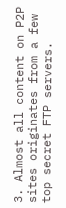3. Almost all content on P2P sites originates from a few top secret FTP servers.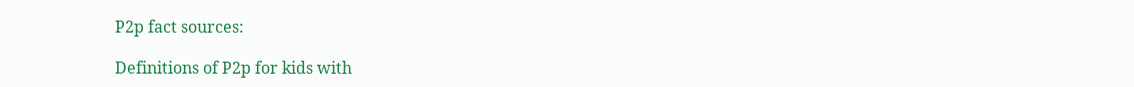P2p fact sources:

Definitions of P2p for kids with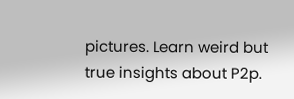pictures. Learn weird but true insights about P2p.